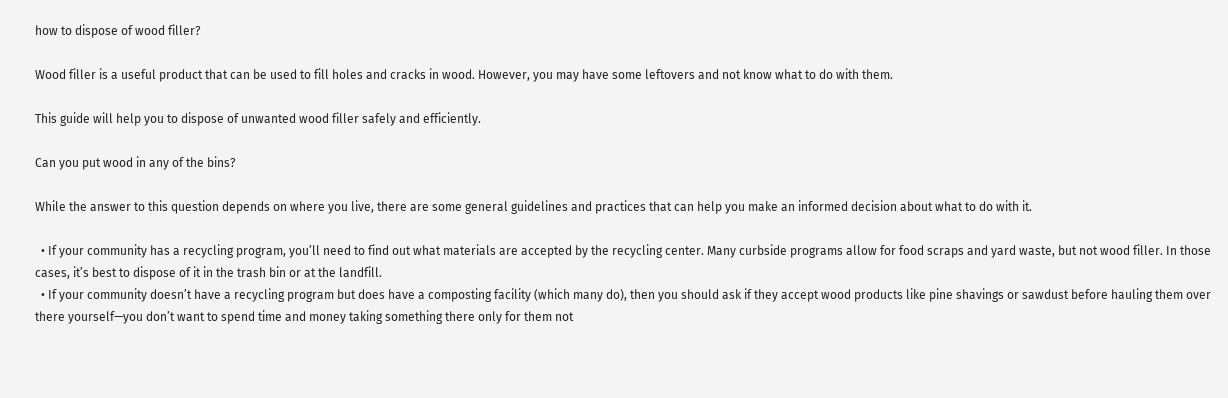how to dispose of wood filler?

Wood filler is a useful product that can be used to fill holes and cracks in wood. However, you may have some leftovers and not know what to do with them.

This guide will help you to dispose of unwanted wood filler safely and efficiently.

Can you put wood in any of the bins?

While the answer to this question depends on where you live, there are some general guidelines and practices that can help you make an informed decision about what to do with it.

  • If your community has a recycling program, you’ll need to find out what materials are accepted by the recycling center. Many curbside programs allow for food scraps and yard waste, but not wood filler. In those cases, it’s best to dispose of it in the trash bin or at the landfill.
  • If your community doesn’t have a recycling program but does have a composting facility (which many do), then you should ask if they accept wood products like pine shavings or sawdust before hauling them over there yourself—you don’t want to spend time and money taking something there only for them not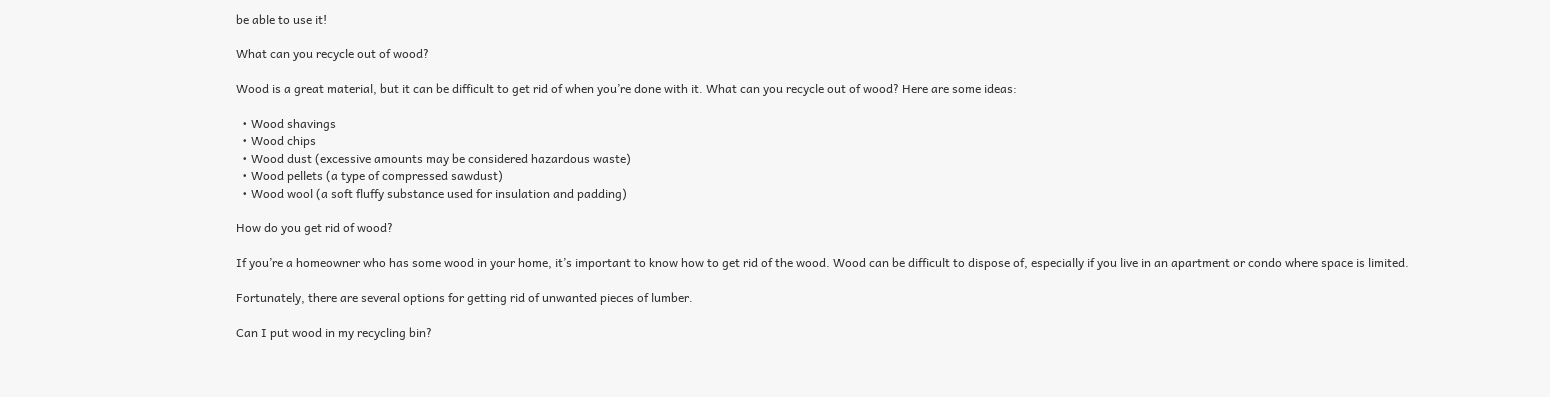be able to use it!

What can you recycle out of wood?

Wood is a great material, but it can be difficult to get rid of when you’re done with it. What can you recycle out of wood? Here are some ideas:

  • Wood shavings
  • Wood chips
  • Wood dust (excessive amounts may be considered hazardous waste)
  • Wood pellets (a type of compressed sawdust)
  • Wood wool (a soft fluffy substance used for insulation and padding)

How do you get rid of wood?

If you’re a homeowner who has some wood in your home, it’s important to know how to get rid of the wood. Wood can be difficult to dispose of, especially if you live in an apartment or condo where space is limited.

Fortunately, there are several options for getting rid of unwanted pieces of lumber.

Can I put wood in my recycling bin?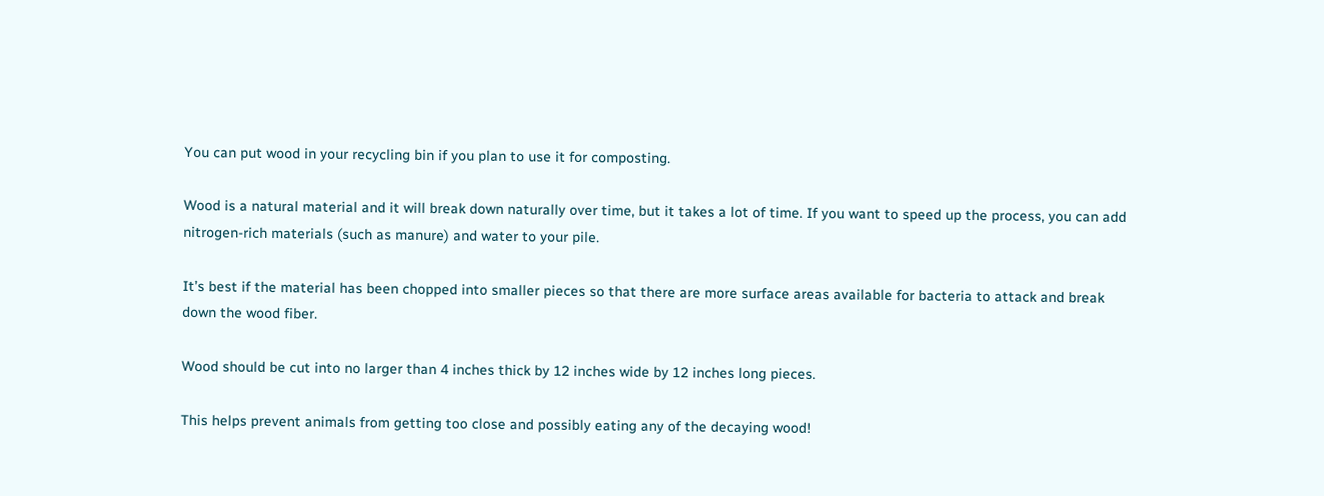You can put wood in your recycling bin if you plan to use it for composting.

Wood is a natural material and it will break down naturally over time, but it takes a lot of time. If you want to speed up the process, you can add nitrogen-rich materials (such as manure) and water to your pile.

It’s best if the material has been chopped into smaller pieces so that there are more surface areas available for bacteria to attack and break down the wood fiber.

Wood should be cut into no larger than 4 inches thick by 12 inches wide by 12 inches long pieces.

This helps prevent animals from getting too close and possibly eating any of the decaying wood!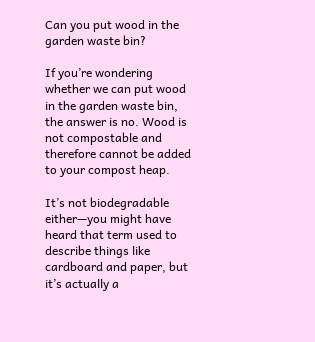Can you put wood in the garden waste bin?

If you’re wondering whether we can put wood in the garden waste bin, the answer is no. Wood is not compostable and therefore cannot be added to your compost heap.

It’s not biodegradable either—you might have heard that term used to describe things like cardboard and paper, but it’s actually a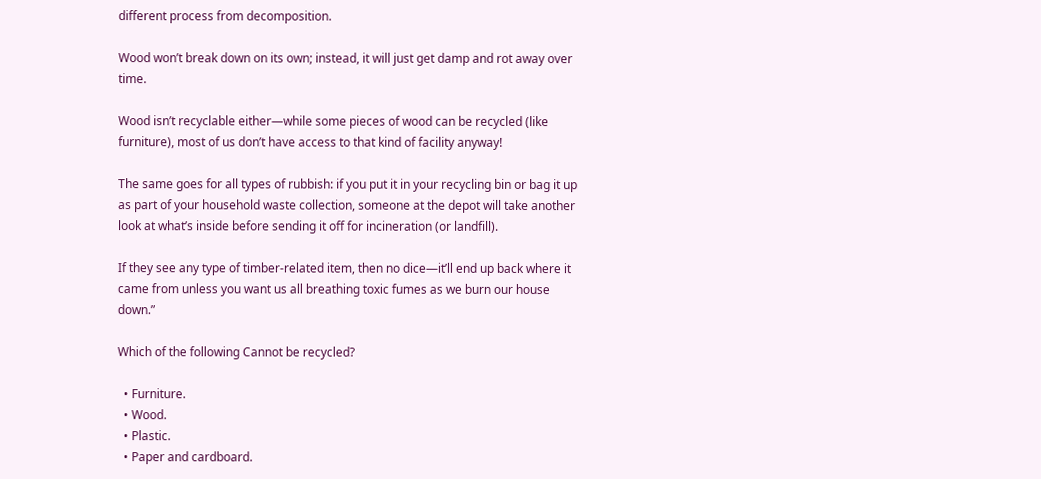different process from decomposition.

Wood won’t break down on its own; instead, it will just get damp and rot away over time.

Wood isn’t recyclable either—while some pieces of wood can be recycled (like furniture), most of us don’t have access to that kind of facility anyway!

The same goes for all types of rubbish: if you put it in your recycling bin or bag it up as part of your household waste collection, someone at the depot will take another look at what’s inside before sending it off for incineration (or landfill).

If they see any type of timber-related item, then no dice—it’ll end up back where it came from unless you want us all breathing toxic fumes as we burn our house down.”

Which of the following Cannot be recycled?

  • Furniture.
  • Wood.
  • Plastic.
  • Paper and cardboard.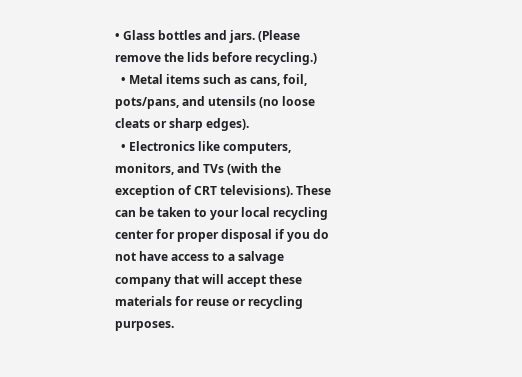• Glass bottles and jars. (Please remove the lids before recycling.)
  • Metal items such as cans, foil, pots/pans, and utensils (no loose cleats or sharp edges).
  • Electronics like computers, monitors, and TVs (with the exception of CRT televisions). These can be taken to your local recycling center for proper disposal if you do not have access to a salvage company that will accept these materials for reuse or recycling purposes.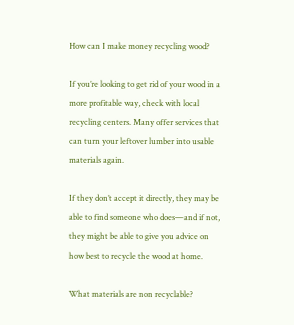How can I make money recycling wood?

If you’re looking to get rid of your wood in a more profitable way, check with local recycling centers. Many offer services that can turn your leftover lumber into usable materials again.

If they don’t accept it directly, they may be able to find someone who does—and if not, they might be able to give you advice on how best to recycle the wood at home.

What materials are non recyclable?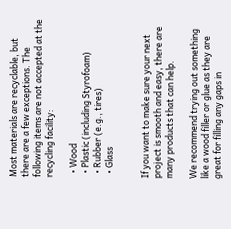Most materials are recyclable, but there are a few exceptions. The following items are not accepted at the recycling facility:

  • Wood
  • Plastic (including Styrofoam)
  • Rubber (e.g., tires)
  • Glass


If you want to make sure your next project is smooth and easy, there are many products that can help.

We recommend trying out something like a wood filler or glue as they are great for filling any gaps in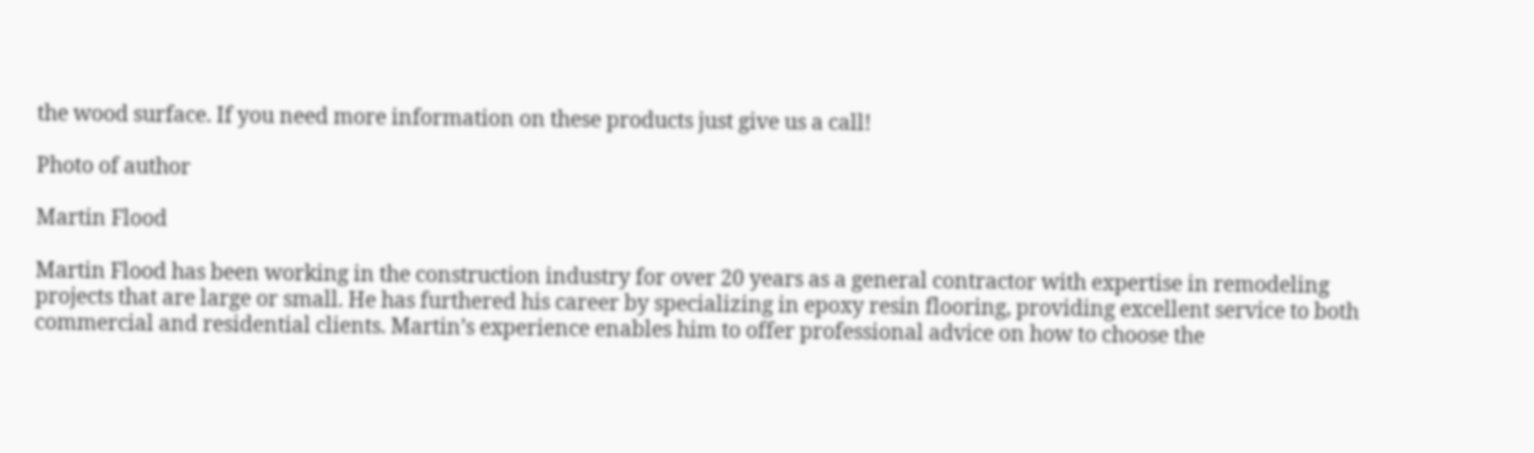the wood surface. If you need more information on these products just give us a call!

Photo of author

Martin Flood

Martin Flood has been working in the construction industry for over 20 years as a general contractor with expertise in remodeling projects that are large or small. He has furthered his career by specializing in epoxy resin flooring, providing excellent service to both commercial and residential clients. Martin’s experience enables him to offer professional advice on how to choose the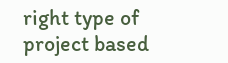right type of project based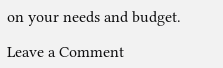on your needs and budget.

Leave a Comment